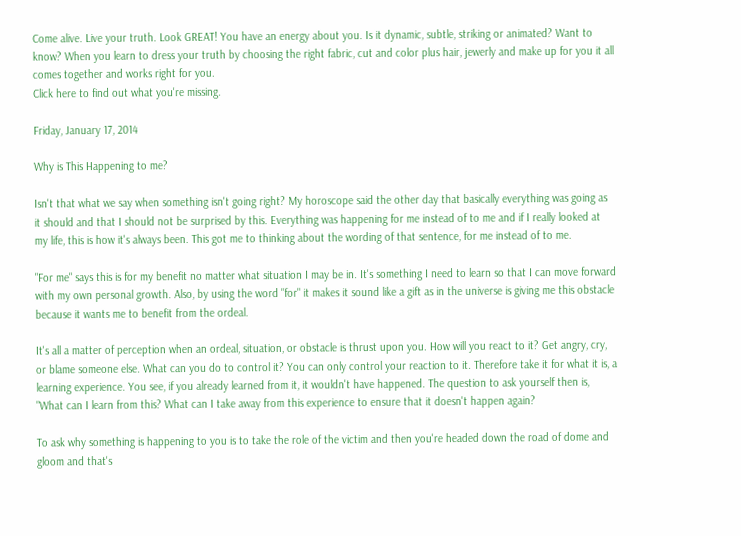Come alive. Live your truth. Look GREAT! You have an energy about you. Is it dynamic, subtle, striking or animated? Want to know? When you learn to dress your truth by choosing the right fabric, cut and color plus hair, jewerly and make up for you it all comes together and works right for you.
Click here to find out what you're missing.

Friday, January 17, 2014

Why is This Happening to me?

Isn't that what we say when something isn't going right? My horoscope said the other day that basically everything was going as it should and that I should not be surprised by this. Everything was happening for me instead of to me and if I really looked at my life, this is how it's always been. This got me to thinking about the wording of that sentence, for me instead of to me.

"For me" says this is for my benefit no matter what situation I may be in. It's something I need to learn so that I can move forward with my own personal growth. Also, by using the word "for" it makes it sound like a gift as in the universe is giving me this obstacle because it wants me to benefit from the ordeal.

It's all a matter of perception when an ordeal, situation, or obstacle is thrust upon you. How will you react to it? Get angry, cry, or blame someone else. What can you do to control it? You can only control your reaction to it. Therefore take it for what it is, a learning experience. You see, if you already learned from it, it wouldn't have happened. The question to ask yourself then is, "What can I learn from this? What can I take away from this experience to ensure that it doesn't happen again?

To ask why something is happening to you is to take the role of the victim and then you're headed down the road of dome and gloom and that's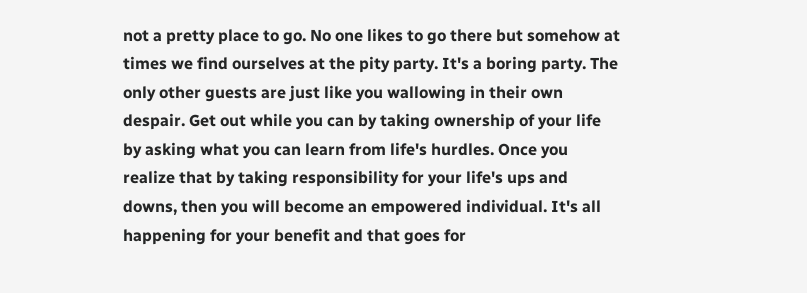not a pretty place to go. No one likes to go there but somehow at times we find ourselves at the pity party. It's a boring party. The only other guests are just like you wallowing in their own despair. Get out while you can by taking ownership of your life by asking what you can learn from life's hurdles. Once you realize that by taking responsibility for your life's ups and downs, then you will become an empowered individual. It's all happening for your benefit and that goes for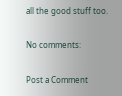all the good stuff too.

No comments:

Post a Comment